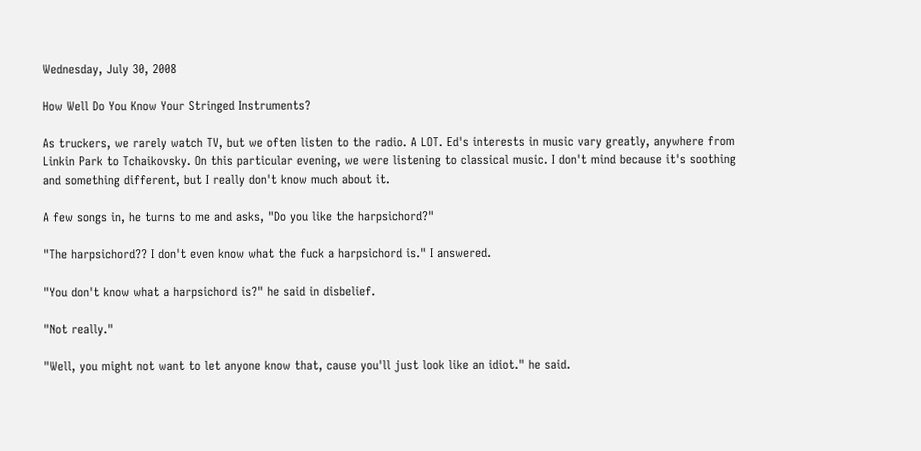Wednesday, July 30, 2008

How Well Do You Know Your Stringed Instruments?

As truckers, we rarely watch TV, but we often listen to the radio. A LOT. Ed's interests in music vary greatly, anywhere from Linkin Park to Tchaikovsky. On this particular evening, we were listening to classical music. I don't mind because it's soothing and something different, but I really don't know much about it.

A few songs in, he turns to me and asks, "Do you like the harpsichord?"

"The harpsichord?? I don't even know what the fuck a harpsichord is." I answered.

"You don't know what a harpsichord is?" he said in disbelief.

"Not really."

"Well, you might not want to let anyone know that, cause you'll just look like an idiot." he said.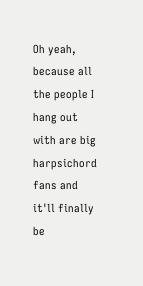Oh yeah, because all the people I hang out with are big harpsichord fans and it'll finally be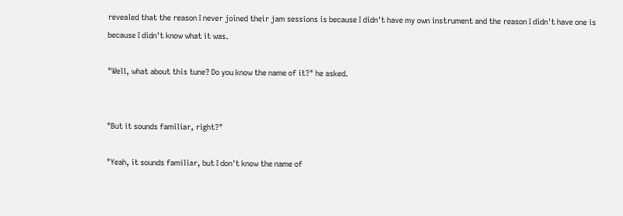revealed that the reason I never joined their jam sessions is because I didn't have my own instrument and the reason I didn't have one is because I didn't know what it was.

"Well, what about this tune? Do you know the name of it?" he asked.


"But it sounds familiar, right?"

"Yeah, it sounds familiar, but I don't know the name of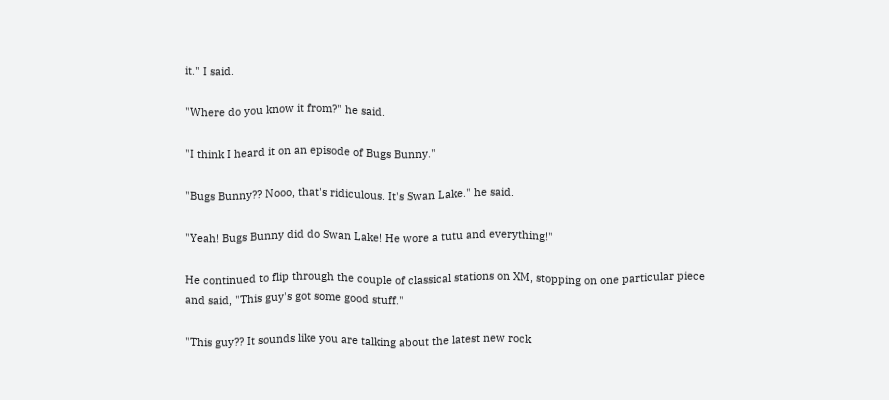it." I said.

"Where do you know it from?" he said.

"I think I heard it on an episode of Bugs Bunny."

"Bugs Bunny?? Nooo, that's ridiculous. It's Swan Lake." he said.

"Yeah! Bugs Bunny did do Swan Lake! He wore a tutu and everything!"

He continued to flip through the couple of classical stations on XM, stopping on one particular piece and said, "This guy's got some good stuff."

"This guy?? It sounds like you are talking about the latest new rock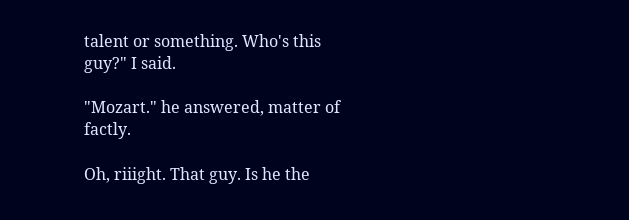talent or something. Who's this guy?" I said.

"Mozart." he answered, matter of factly.

Oh, riiight. That guy. Is he the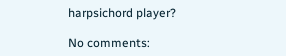harpsichord player?

No comments: